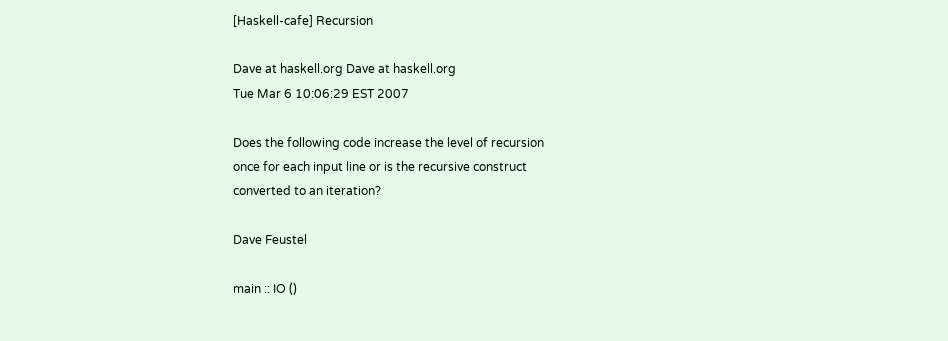[Haskell-cafe] Recursion

Dave at haskell.org Dave at haskell.org
Tue Mar 6 10:06:29 EST 2007

Does the following code increase the level of recursion
once for each input line or is the recursive construct
converted to an iteration?

Dave Feustel

main :: IO ()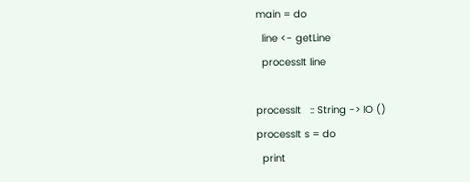main = do
  line <- getLine
  processIt line

processIt   :: String -> IO ()
processIt s = do
  print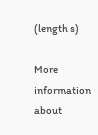(length s)

More information about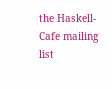the Haskell-Cafe mailing list